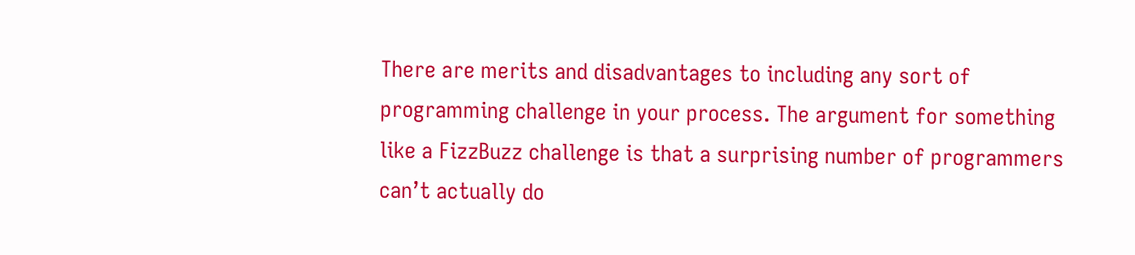There are merits and disadvantages to including any sort of programming challenge in your process. The argument for something like a FizzBuzz challenge is that a surprising number of programmers can’t actually do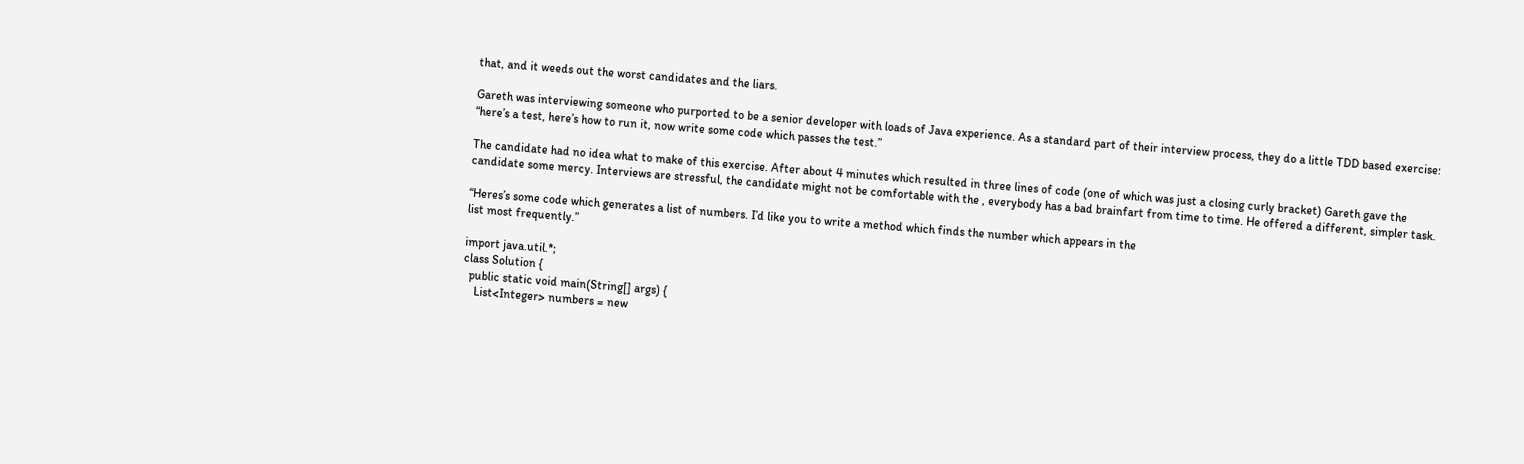that, and it weeds out the worst candidates and the liars.

Gareth was interviewing someone who purported to be a senior developer with loads of Java experience. As a standard part of their interview process, they do a little TDD based exercise: “here’s a test, here’s how to run it, now write some code which passes the test.”

The candidate had no idea what to make of this exercise. After about 4 minutes which resulted in three lines of code (one of which was just a closing curly bracket) Gareth gave the candidate some mercy. Interviews are stressful, the candidate might not be comfortable with the , everybody has a bad brainfart from time to time. He offered a different, simpler task.

“Heres’s some code which generates a list of numbers. I’d like you to write a method which finds the number which appears in the
list most frequently.”

import java.util.*;
class Solution {
  public static void main(String[] args) {
    List<Integer> numbers = new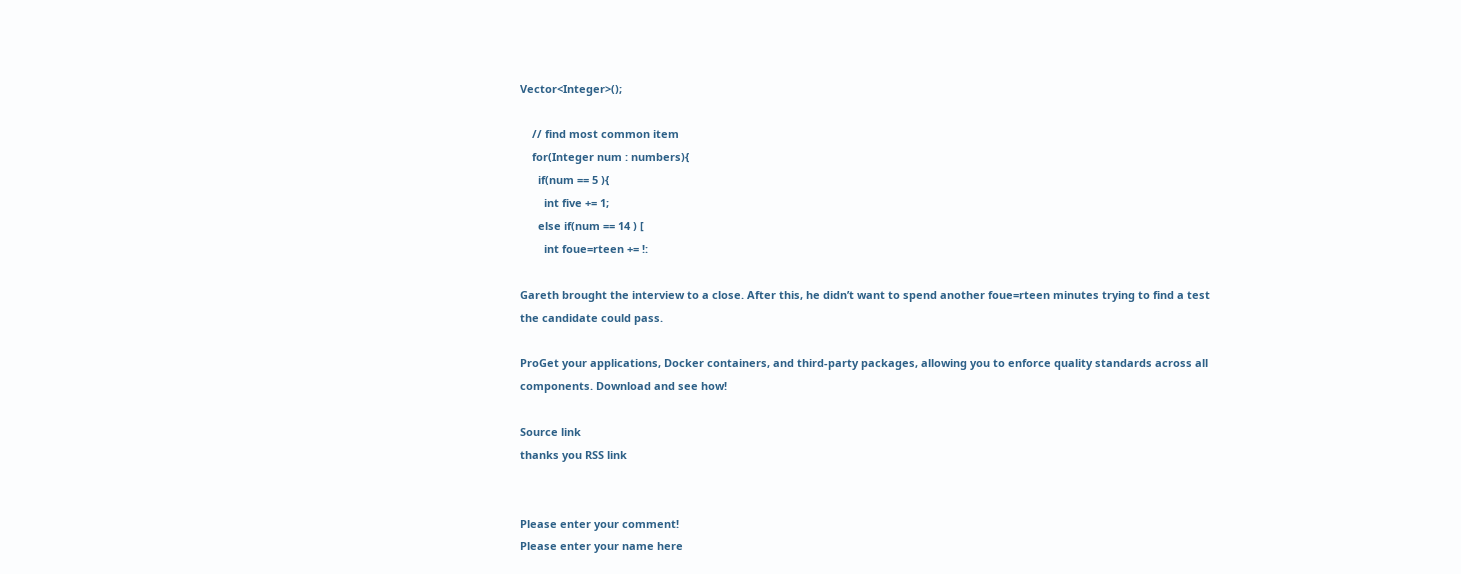Vector<Integer>();

    // find most common item
    for(Integer num : numbers){
      if(num == 5 ){
        int five += 1;
      else if(num == 14 ) [
        int foue=rteen += !:

Gareth brought the interview to a close. After this, he didn’t want to spend another foue=rteen minutes trying to find a test the candidate could pass.

ProGet your applications, Docker containers, and third-party packages, allowing you to enforce quality standards across all components. Download and see how!

Source link
thanks you RSS link


Please enter your comment!
Please enter your name here